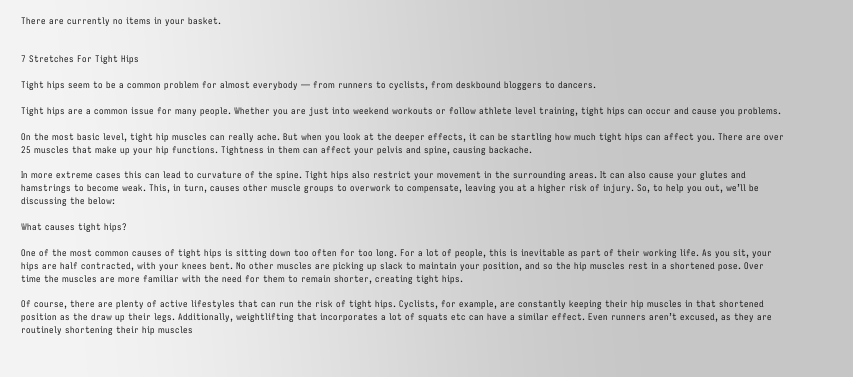There are currently no items in your basket.


7 Stretches For Tight Hips

Tight hips seem to be a common problem for almost everybody — from runners to cyclists, from deskbound bloggers to dancers.

Tight hips are a common issue for many people. Whether you are just into weekend workouts or follow athlete level training, tight hips can occur and cause you problems.

On the most basic level, tight hip muscles can really ache. But when you look at the deeper effects, it can be startling how much tight hips can affect you. There are over 25 muscles that make up your hip functions. Tightness in them can affect your pelvis and spine, causing backache.

In more extreme cases this can lead to curvature of the spine. Tight hips also restrict your movement in the surrounding areas. It can also cause your glutes and hamstrings to become weak. This, in turn, causes other muscle groups to overwork to compensate, leaving you at a higher risk of injury. So, to help you out, we’ll be discussing the below:

What causes tight hips?

One of the most common causes of tight hips is sitting down too often for too long. For a lot of people, this is inevitable as part of their working life. As you sit, your hips are half contracted, with your knees bent. No other muscles are picking up slack to maintain your position, and so the hip muscles rest in a shortened pose. Over time the muscles are more familiar with the need for them to remain shorter, creating tight hips.

Of course, there are plenty of active lifestyles that can run the risk of tight hips. Cyclists, for example, are constantly keeping their hip muscles in that shortened position as the draw up their legs. Additionally, weightlifting that incorporates a lot of squats etc can have a similar effect. Even runners aren’t excused, as they are routinely shortening their hip muscles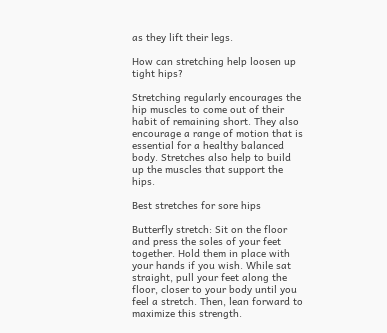as they lift their legs.

How can stretching help loosen up tight hips?

Stretching regularly encourages the hip muscles to come out of their habit of remaining short. They also encourage a range of motion that is essential for a healthy balanced body. Stretches also help to build up the muscles that support the hips.

Best stretches for sore hips

Butterfly stretch: Sit on the floor and press the soles of your feet together. Hold them in place with your hands if you wish. While sat straight, pull your feet along the floor, closer to your body until you feel a stretch. Then, lean forward to maximize this strength.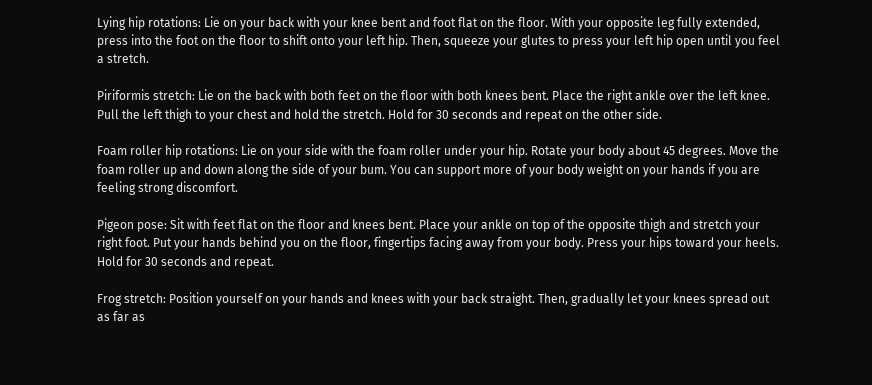Lying hip rotations: Lie on your back with your knee bent and foot flat on the floor. With your opposite leg fully extended, press into the foot on the floor to shift onto your left hip. Then, squeeze your glutes to press your left hip open until you feel a stretch.

Piriformis stretch: Lie on the back with both feet on the floor with both knees bent. Place the right ankle over the left knee. Pull the left thigh to your chest and hold the stretch. Hold for 30 seconds and repeat on the other side.

Foam roller hip rotations: Lie on your side with the foam roller under your hip. Rotate your body about 45 degrees. Move the foam roller up and down along the side of your bum. You can support more of your body weight on your hands if you are feeling strong discomfort.

Pigeon pose: Sit with feet flat on the floor and knees bent. Place your ankle on top of the opposite thigh and stretch your right foot. Put your hands behind you on the floor, fingertips facing away from your body. Press your hips toward your heels. Hold for 30 seconds and repeat.

Frog stretch: Position yourself on your hands and knees with your back straight. Then, gradually let your knees spread out as far as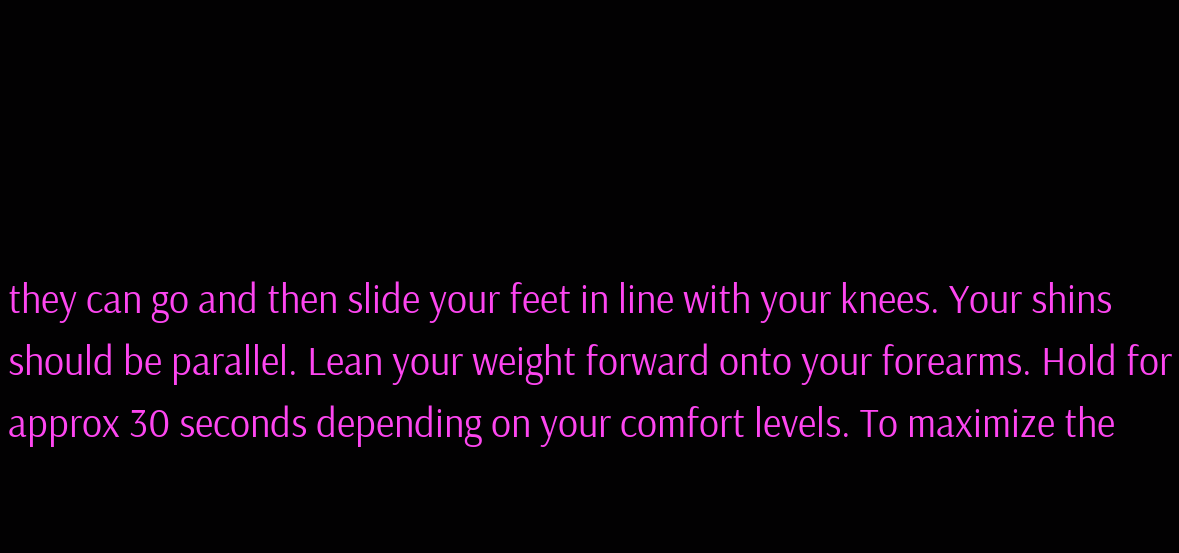they can go and then slide your feet in line with your knees. Your shins should be parallel. Lean your weight forward onto your forearms. Hold for approx 30 seconds depending on your comfort levels. To maximize the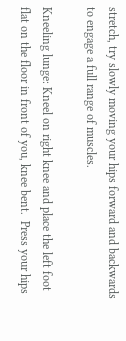stretch, try slowly moving your hips forward and backwards to engage a full range of muscles.

Kneeling lunge: Kneel on right knee and place the left foot flat on the floor in front of you, knee bent.  Press your hips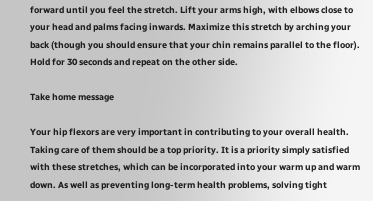forward until you feel the stretch. Lift your arms high, with elbows close to your head and palms facing inwards. Maximize this stretch by arching your back (though you should ensure that your chin remains parallel to the floor). Hold for 30 seconds and repeat on the other side.

Take home message

Your hip flexors are very important in contributing to your overall health. Taking care of them should be a top priority. It is a priority simply satisfied with these stretches, which can be incorporated into your warm up and warm down. As well as preventing long-term health problems, solving tight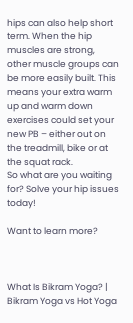hips can also help short term. When the hip muscles are strong, other muscle groups can be more easily built. This means your extra warm up and warm down exercises could set your new PB – either out on the treadmill, bike or at the squat rack.
So what are you waiting for? Solve your hip issues today!

Want to learn more?



What Is Bikram Yoga? | Bikram Yoga vs Hot Yoga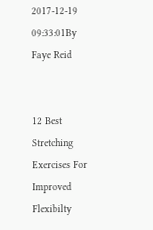2017-12-19 09:33:01By Faye Reid


12 Best Stretching Exercises For Improved Flexibilty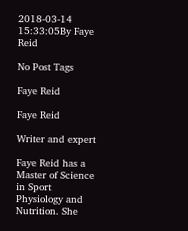2018-03-14 15:33:05By Faye Reid

No Post Tags

Faye Reid

Faye Reid

Writer and expert

Faye Reid has a Master of Science in Sport Physiology and Nutrition. She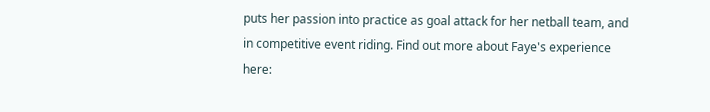puts her passion into practice as goal attack for her netball team, and in competitive event riding. Find out more about Faye's experience here: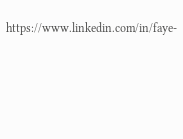https://www.linkedin.com/in/faye-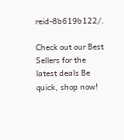reid-8b619b122/.

Check out our Best Sellers for the latest deals Be quick, shop now!